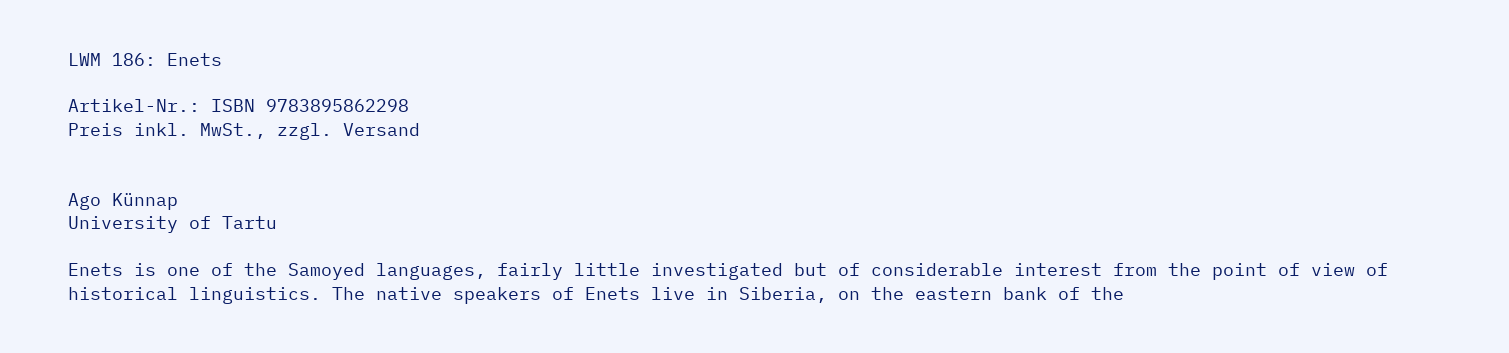LWM 186: Enets

Artikel-Nr.: ISBN 9783895862298
Preis inkl. MwSt., zzgl. Versand


Ago Künnap
University of Tartu

Enets is one of the Samoyed languages, fairly little investigated but of considerable interest from the point of view of historical linguistics. The native speakers of Enets live in Siberia, on the eastern bank of the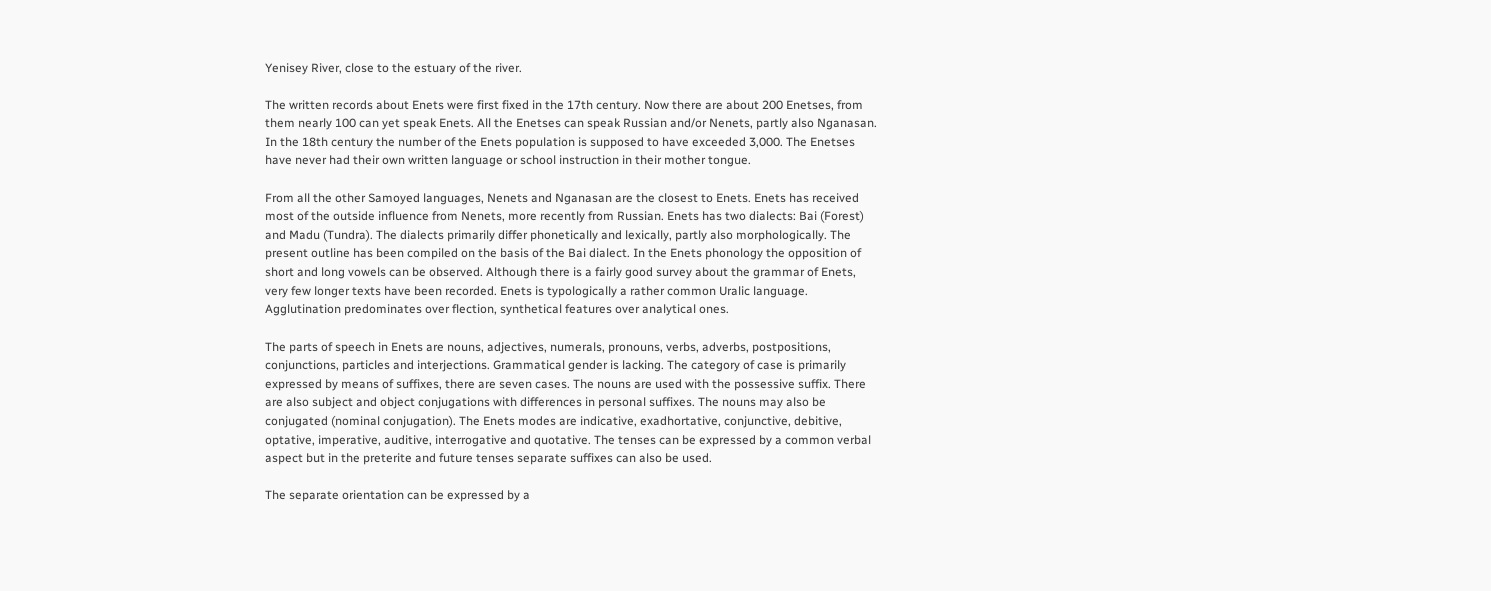Yenisey River, close to the estuary of the river.

The written records about Enets were first fixed in the 17th century. Now there are about 200 Enetses, from them nearly 100 can yet speak Enets. All the Enetses can speak Russian and/or Nenets, partly also Nganasan. In the 18th century the number of the Enets population is supposed to have exceeded 3,000. The Enetses have never had their own written language or school instruction in their mother tongue.

From all the other Samoyed languages, Nenets and Nganasan are the closest to Enets. Enets has received most of the outside influence from Nenets, more recently from Russian. Enets has two dialects: Bai (Forest) and Madu (Tundra). The dialects primarily differ phonetically and lexically, partly also morphologically. The present outline has been compiled on the basis of the Bai dialect. In the Enets phonology the opposition of short and long vowels can be observed. Although there is a fairly good survey about the grammar of Enets, very few longer texts have been recorded. Enets is typologically a rather common Uralic language. Agglutination predominates over flection, synthetical features over analytical ones.

The parts of speech in Enets are nouns, adjectives, numerals, pronouns, verbs, adverbs, postpositions, conjunctions, particles and interjections. Grammatical gender is lacking. The category of case is primarily expressed by means of suffixes, there are seven cases. The nouns are used with the possessive suffix. There are also subject and object conjugations with differences in personal suffixes. The nouns may also be conjugated (nominal conjugation). The Enets modes are indicative, exadhortative, conjunctive, debitive, optative, imperative, auditive, interrogative and quotative. The tenses can be expressed by a common verbal aspect but in the preterite and future tenses separate suffixes can also be used.

The separate orientation can be expressed by a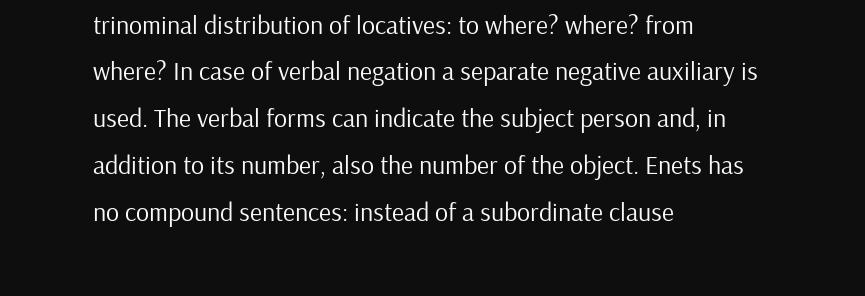trinominal distribution of locatives: to where? where? from where? In case of verbal negation a separate negative auxiliary is used. The verbal forms can indicate the subject person and, in addition to its number, also the number of the object. Enets has no compound sentences: instead of a subordinate clause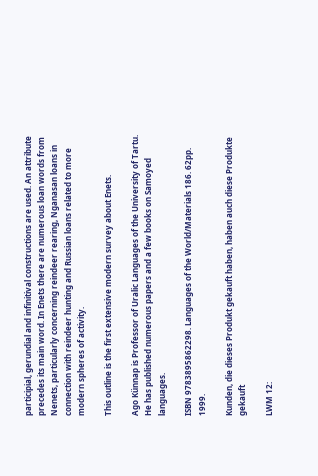participial, gerundial and infinitival constructions are used. An attribute precedes its main word. In Enets there are numerous loan words from Nenets, particularly concerning reindeer rearing, Nganasan loans in connection with reindeer hunting and Russian loans related to more modern spheres of activity.

This outline is the first extensive modern survey about Enets.

Ago Künnap is Professor of Uralic Languages of the University of Tartu. He has published numerous papers and a few books on Samoyed languages.

ISBN 9783895862298. Languages of the World/Materials 186. 62pp. 1999.

Kunden, die dieses Produkt gekauft haben, haben auch diese Produkte gekauft

LWM 12: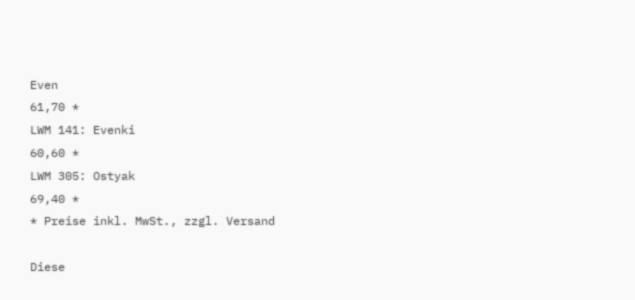Even
61,70 *
LWM 141: Evenki
60,60 *
LWM 305: Ostyak
69,40 *
* Preise inkl. MwSt., zzgl. Versand

Diese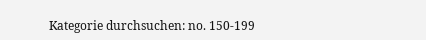Kategorie durchsuchen: no. 150-199